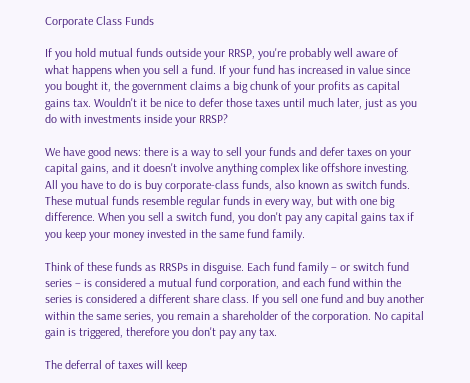Corporate Class Funds

If you hold mutual funds outside your RRSP, you're probably well aware of what happens when you sell a fund. If your fund has increased in value since you bought it, the government claims a big chunk of your profits as capital gains tax. Wouldn't it be nice to defer those taxes until much later, just as you do with investments inside your RRSP?

We have good news: there is a way to sell your funds and defer taxes on your capital gains, and it doesn't involve anything complex like offshore investing. All you have to do is buy corporate-class funds, also known as switch funds. These mutual funds resemble regular funds in every way, but with one big difference. When you sell a switch fund, you don't pay any capital gains tax if you keep your money invested in the same fund family.

Think of these funds as RRSPs in disguise. Each fund family – or switch fund series – is considered a mutual fund corporation, and each fund within the series is considered a different share class. If you sell one fund and buy another within the same series, you remain a shareholder of the corporation. No capital gain is triggered, therefore you don't pay any tax.

The deferral of taxes will keep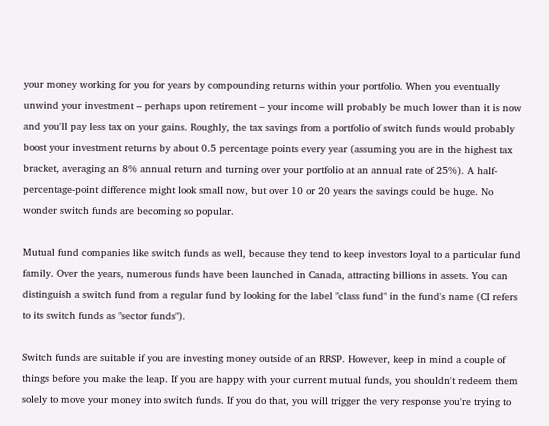your money working for you for years by compounding returns within your portfolio. When you eventually unwind your investment – perhaps upon retirement – your income will probably be much lower than it is now and you'll pay less tax on your gains. Roughly, the tax savings from a portfolio of switch funds would probably boost your investment returns by about 0.5 percentage points every year (assuming you are in the highest tax bracket, averaging an 8% annual return and turning over your portfolio at an annual rate of 25%). A half-percentage-point difference might look small now, but over 10 or 20 years the savings could be huge. No wonder switch funds are becoming so popular.

Mutual fund companies like switch funds as well, because they tend to keep investors loyal to a particular fund family. Over the years, numerous funds have been launched in Canada, attracting billions in assets. You can distinguish a switch fund from a regular fund by looking for the label "class fund" in the fund's name (CI refers to its switch funds as "sector funds").

Switch funds are suitable if you are investing money outside of an RRSP. However, keep in mind a couple of things before you make the leap. If you are happy with your current mutual funds, you shouldn't redeem them solely to move your money into switch funds. If you do that, you will trigger the very response you're trying to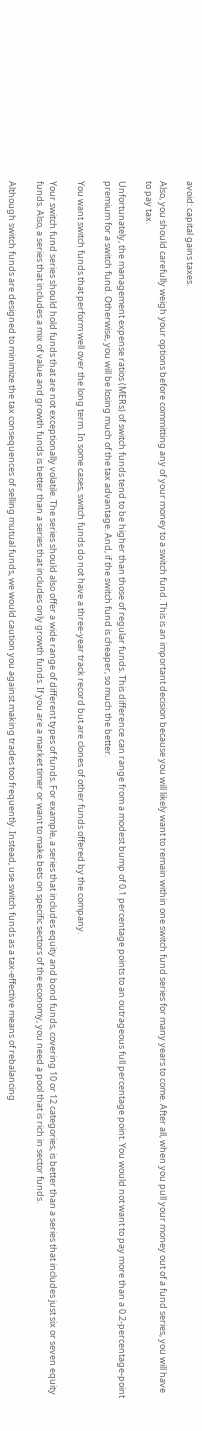avoid: capital gains taxes.

Also, you should carefully weigh your options before committing any of your money to a switch fund. This is an important decision because you will likely want to remain within one switch fund series for many years to come. After all, when you pull your money out of a fund series, you will have to pay tax.

Unfortunately, the management expense ratios (MERs) of switch funds tend to be higher than those of regular funds. This difference can range from a modest bump of 0.1 percentage points to an outrageous full percentage point. You would not want to pay more than a 0.2-percentage-point premium for a switch fund. Otherwise, you will be losing much of the tax advantage. And, if the switch fund is cheaper, so much the better.

You want switch funds that perform well over the long term. In some cases, switch funds do not have a three-year track record but are clones of other funds offered by the company.

Your switch fund series should hold funds that are not exceptionally volatile. The series should also offer a wide range of different types of funds. For example, a series that includes equity and bond funds, covering 10 or 12 categories, is better than a series that includes just six or seven equity funds. Also, a series that includes a mix of value and growth funds is better than a series that includes only growth funds. If you are a market timer or want to make bets on specific sectors of the economy, you need a pool that is rich in sector funds.

Although switch funds are designed to minimize the tax consequences of selling mutual funds, we would caution you against making trades too frequently. Instead, use switch funds as a tax-effective means of rebalancing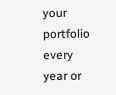your portfolio every year or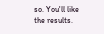so. You'll like the results.